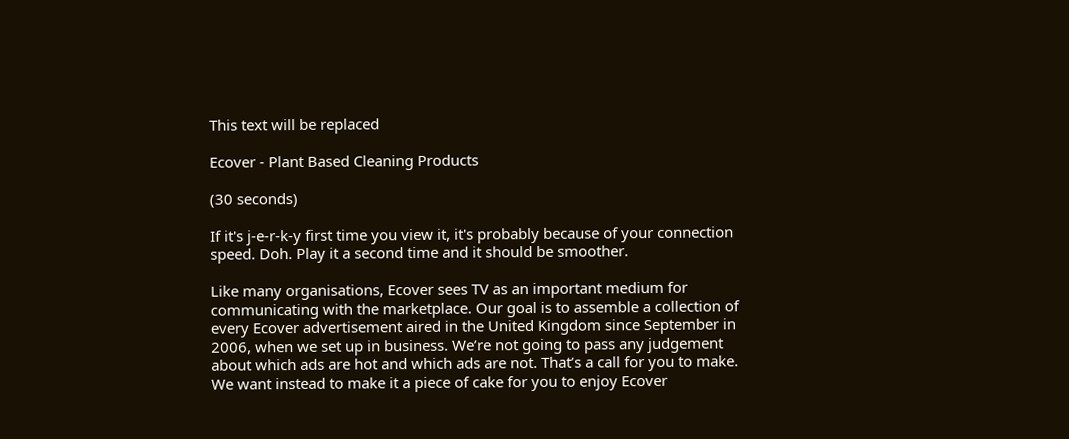This text will be replaced

Ecover - Plant Based Cleaning Products

(30 seconds)

If it's j-e-r-k-y first time you view it, it's probably because of your connection speed. Doh. Play it a second time and it should be smoother.

Like many organisations, Ecover sees TV as an important medium for communicating with the marketplace. Our goal is to assemble a collection of every Ecover advertisement aired in the United Kingdom since September in 2006, when we set up in business. We’re not going to pass any judgement about which ads are hot and which ads are not. That’s a call for you to make. We want instead to make it a piece of cake for you to enjoy Ecover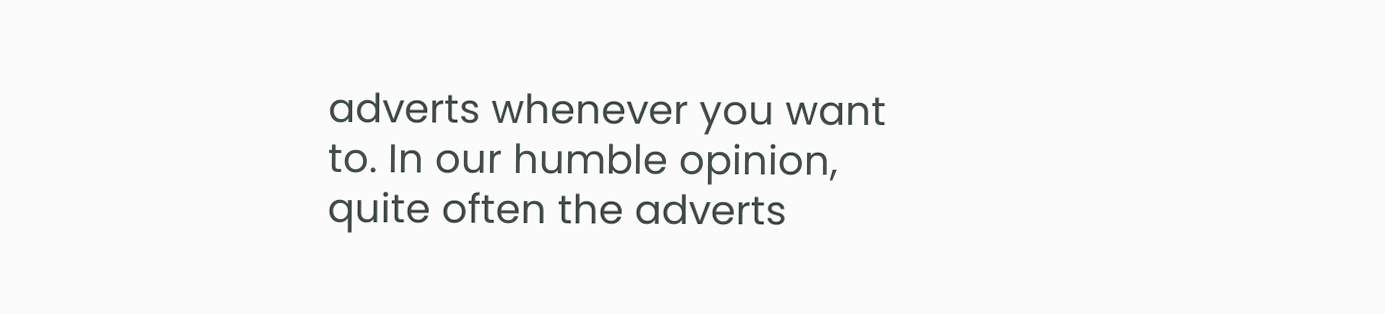adverts whenever you want to. In our humble opinion, quite often the adverts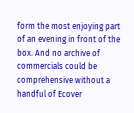form the most enjoying part of an evening in front of the box. And no archive of commercials could be comprehensive without a handful of Ecover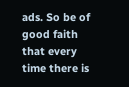ads. So be of good faith that every time there is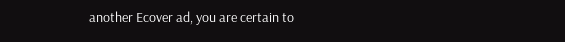another Ecover ad, you are certain to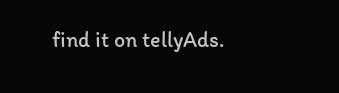find it on tellyAds.